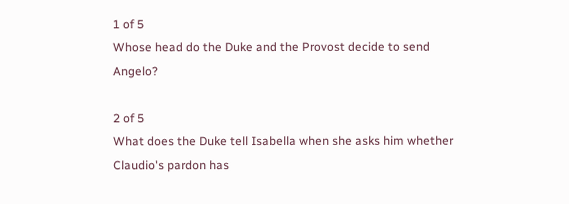1 of 5
Whose head do the Duke and the Provost decide to send Angelo?

2 of 5
What does the Duke tell Isabella when she asks him whether Claudio's pardon has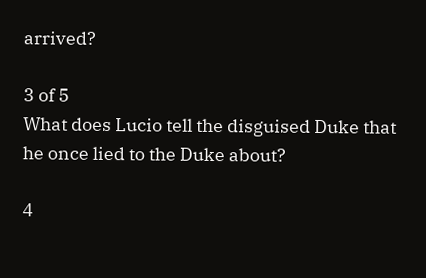arrived?

3 of 5
What does Lucio tell the disguised Duke that he once lied to the Duke about?

4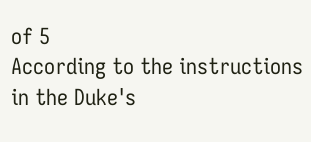of 5
According to the instructions in the Duke's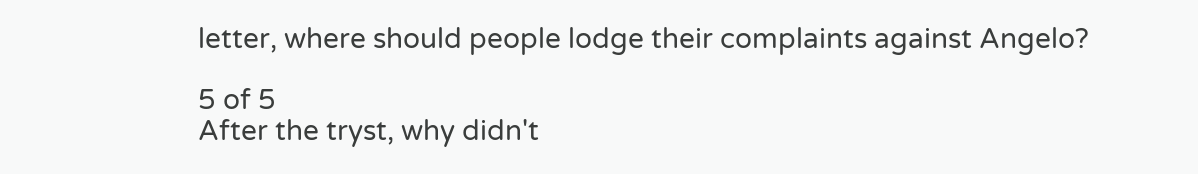letter, where should people lodge their complaints against Angelo?

5 of 5
After the tryst, why didn't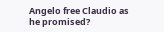Angelo free Claudio as he promised?